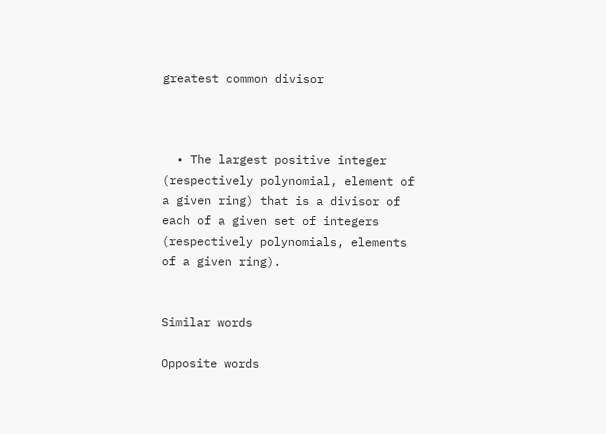greatest common divisor



  • The largest positive integer (respectively polynomial, element of a given ring) that is a divisor of each of a given set of integers (respectively polynomials, elements of a given ring).


Similar words

Opposite words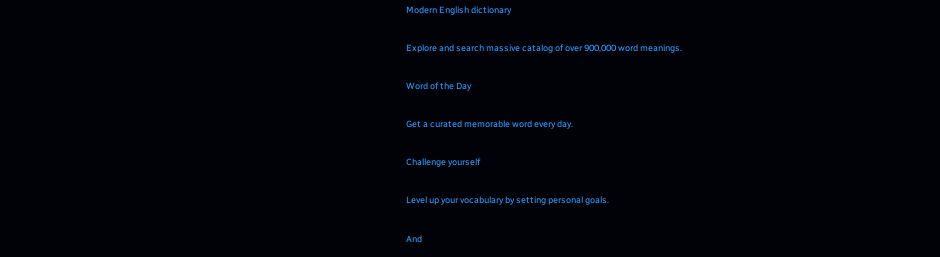Modern English dictionary

Explore and search massive catalog of over 900,000 word meanings.

Word of the Day

Get a curated memorable word every day.

Challenge yourself

Level up your vocabulary by setting personal goals.

And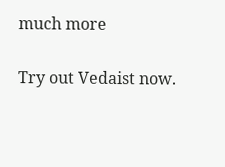much more

Try out Vedaist now.